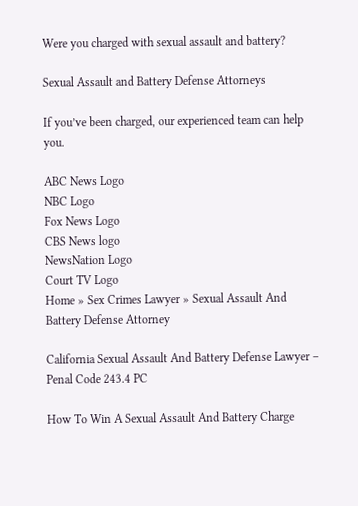Were you charged with sexual assault and battery?

Sexual Assault and Battery Defense Attorneys

If you’ve been charged, our experienced team can help you.

ABC News Logo
NBC Logo
Fox News Logo
CBS News logo
NewsNation Logo
Court TV Logo
Home » Sex Crimes Lawyer » Sexual Assault And Battery Defense Attorney

California Sexual Assault And Battery Defense Lawyer – Penal Code 243.4 PC

How To Win A Sexual Assault And Battery Charge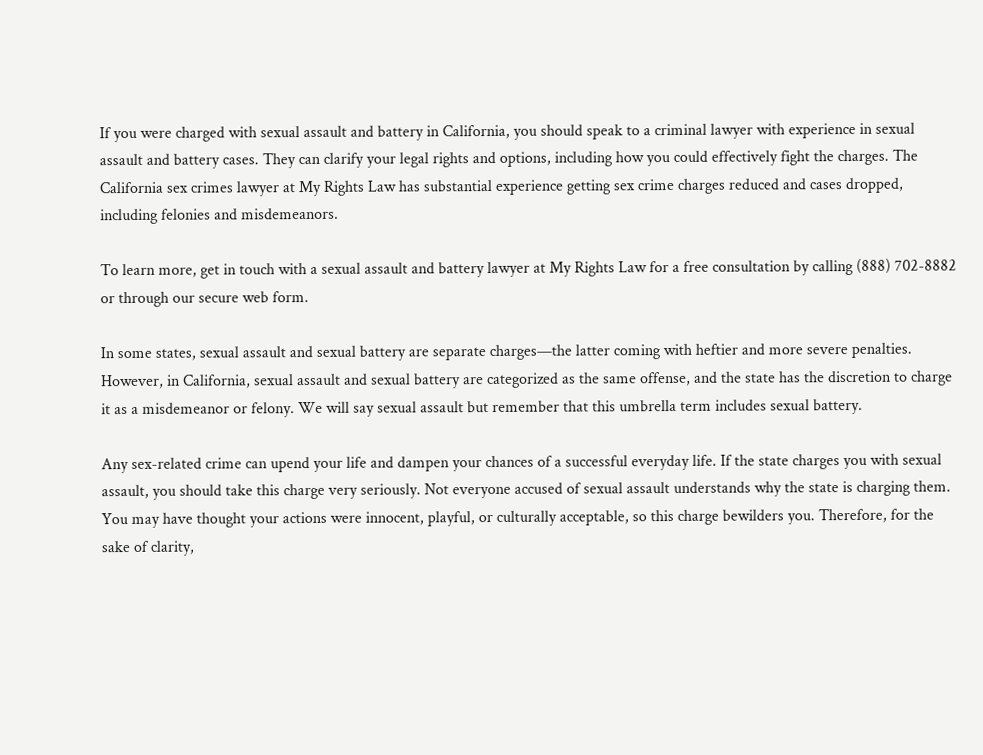If you were charged with sexual assault and battery in California, you should speak to a criminal lawyer with experience in sexual assault and battery cases. They can clarify your legal rights and options, including how you could effectively fight the charges. The California sex crimes lawyer at My Rights Law has substantial experience getting sex crime charges reduced and cases dropped, including felonies and misdemeanors.

To learn more, get in touch with a sexual assault and battery lawyer at My Rights Law for a free consultation by calling (888) 702-8882 or through our secure web form.

In some states, sexual assault and sexual battery are separate charges—the latter coming with heftier and more severe penalties. However, in California, sexual assault and sexual battery are categorized as the same offense, and the state has the discretion to charge it as a misdemeanor or felony. We will say sexual assault but remember that this umbrella term includes sexual battery.

Any sex-related crime can upend your life and dampen your chances of a successful everyday life. If the state charges you with sexual assault, you should take this charge very seriously. Not everyone accused of sexual assault understands why the state is charging them. You may have thought your actions were innocent, playful, or culturally acceptable, so this charge bewilders you. Therefore, for the sake of clarity,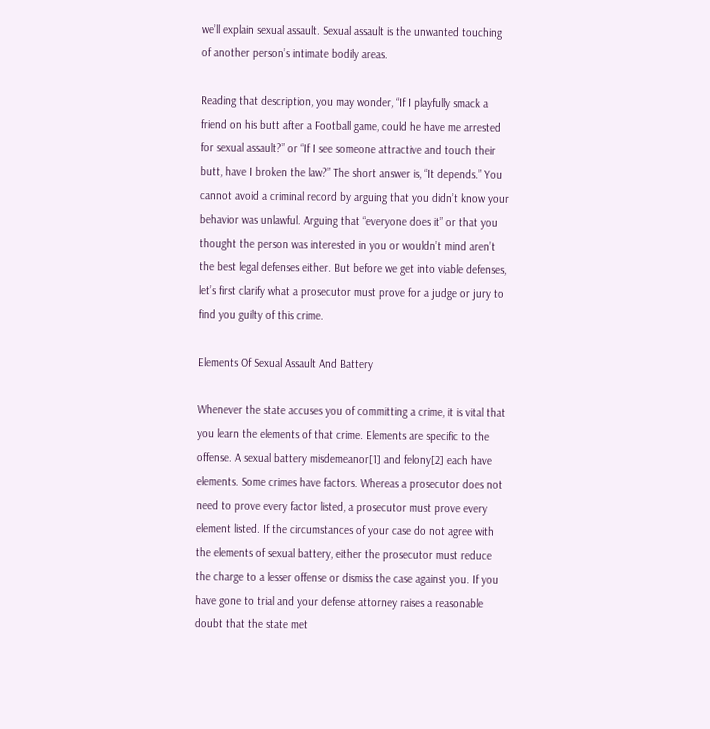we’ll explain sexual assault. Sexual assault is the unwanted touching of another person’s intimate bodily areas.

Reading that description, you may wonder, “If I playfully smack a friend on his butt after a Football game, could he have me arrested for sexual assault?” or “If I see someone attractive and touch their butt, have I broken the law?” The short answer is, “It depends.” You cannot avoid a criminal record by arguing that you didn’t know your behavior was unlawful. Arguing that “everyone does it” or that you thought the person was interested in you or wouldn’t mind aren’t the best legal defenses either. But before we get into viable defenses, let’s first clarify what a prosecutor must prove for a judge or jury to find you guilty of this crime.

Elements Of Sexual Assault And Battery

Whenever the state accuses you of committing a crime, it is vital that you learn the elements of that crime. Elements are specific to the offense. A sexual battery misdemeanor[1] and felony[2] each have elements. Some crimes have factors. Whereas a prosecutor does not need to prove every factor listed, a prosecutor must prove every element listed. If the circumstances of your case do not agree with the elements of sexual battery, either the prosecutor must reduce the charge to a lesser offense or dismiss the case against you. If you have gone to trial and your defense attorney raises a reasonable doubt that the state met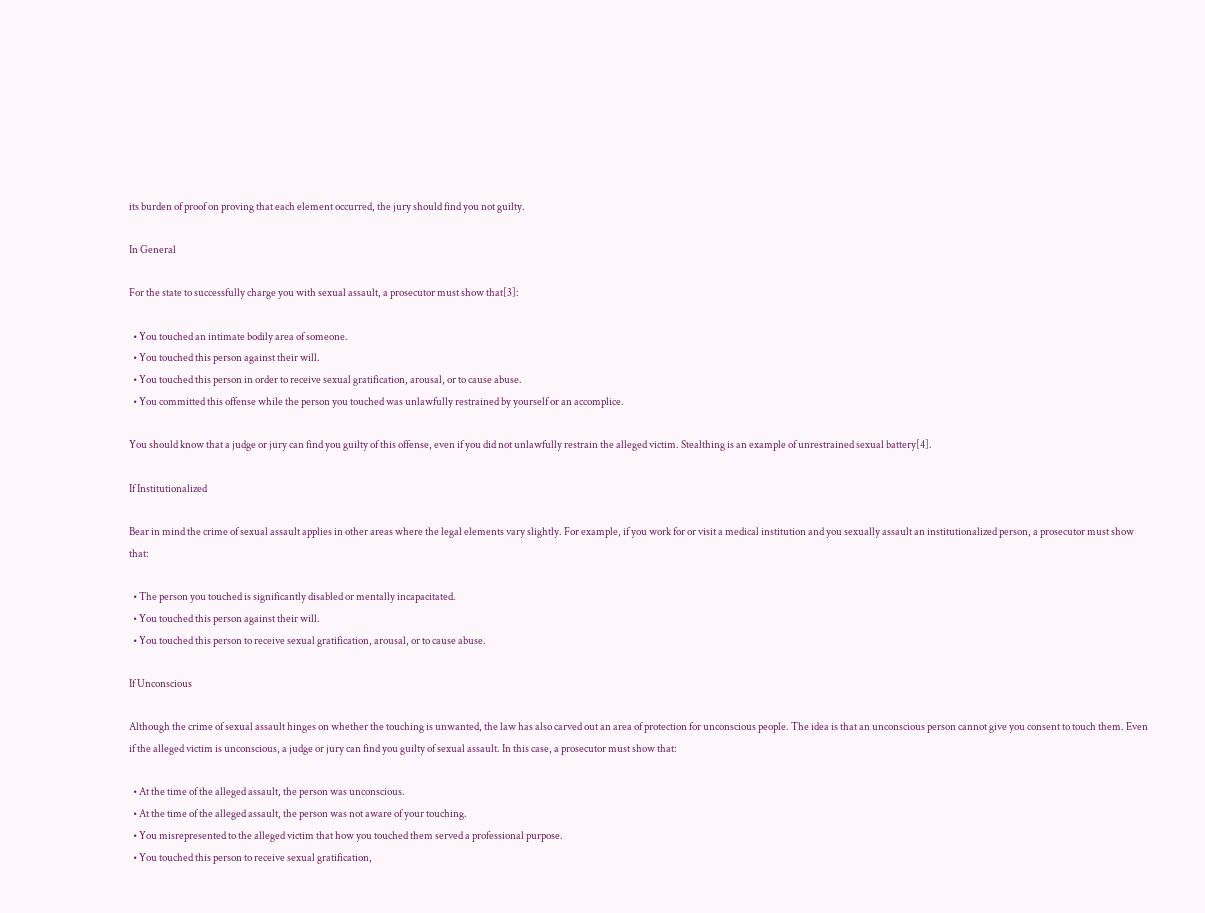its burden of proof on proving that each element occurred, the jury should find you not guilty.

In General

For the state to successfully charge you with sexual assault, a prosecutor must show that[3]:

  • You touched an intimate bodily area of someone.
  • You touched this person against their will.
  • You touched this person in order to receive sexual gratification, arousal, or to cause abuse.
  • You committed this offense while the person you touched was unlawfully restrained by yourself or an accomplice.

You should know that a judge or jury can find you guilty of this offense, even if you did not unlawfully restrain the alleged victim. Stealthing is an example of unrestrained sexual battery[4].

If Institutionalized

Bear in mind the crime of sexual assault applies in other areas where the legal elements vary slightly. For example, if you work for or visit a medical institution and you sexually assault an institutionalized person, a prosecutor must show that:

  • The person you touched is significantly disabled or mentally incapacitated.
  • You touched this person against their will.
  • You touched this person to receive sexual gratification, arousal, or to cause abuse.

If Unconscious

Although the crime of sexual assault hinges on whether the touching is unwanted, the law has also carved out an area of protection for unconscious people. The idea is that an unconscious person cannot give you consent to touch them. Even if the alleged victim is unconscious, a judge or jury can find you guilty of sexual assault. In this case, a prosecutor must show that:

  • At the time of the alleged assault, the person was unconscious.
  • At the time of the alleged assault, the person was not aware of your touching.
  • You misrepresented to the alleged victim that how you touched them served a professional purpose.
  • You touched this person to receive sexual gratification,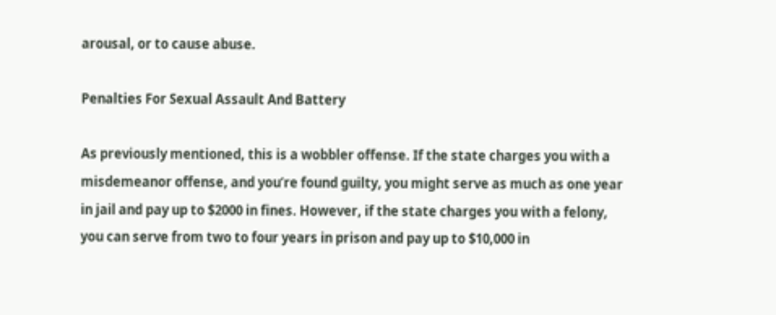arousal, or to cause abuse.

Penalties For Sexual Assault And Battery

As previously mentioned, this is a wobbler offense. If the state charges you with a misdemeanor offense, and you’re found guilty, you might serve as much as one year in jail and pay up to $2000 in fines. However, if the state charges you with a felony, you can serve from two to four years in prison and pay up to $10,000 in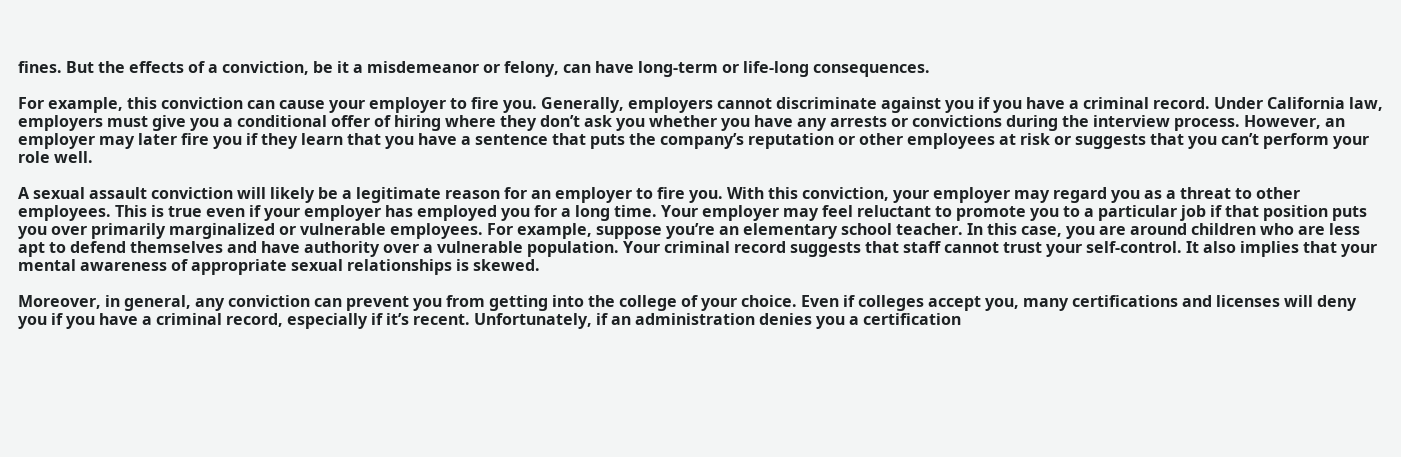fines. But the effects of a conviction, be it a misdemeanor or felony, can have long-term or life-long consequences.

For example, this conviction can cause your employer to fire you. Generally, employers cannot discriminate against you if you have a criminal record. Under California law, employers must give you a conditional offer of hiring where they don’t ask you whether you have any arrests or convictions during the interview process. However, an employer may later fire you if they learn that you have a sentence that puts the company’s reputation or other employees at risk or suggests that you can’t perform your role well.

A sexual assault conviction will likely be a legitimate reason for an employer to fire you. With this conviction, your employer may regard you as a threat to other employees. This is true even if your employer has employed you for a long time. Your employer may feel reluctant to promote you to a particular job if that position puts you over primarily marginalized or vulnerable employees. For example, suppose you’re an elementary school teacher. In this case, you are around children who are less apt to defend themselves and have authority over a vulnerable population. Your criminal record suggests that staff cannot trust your self-control. It also implies that your mental awareness of appropriate sexual relationships is skewed.

Moreover, in general, any conviction can prevent you from getting into the college of your choice. Even if colleges accept you, many certifications and licenses will deny you if you have a criminal record, especially if it’s recent. Unfortunately, if an administration denies you a certification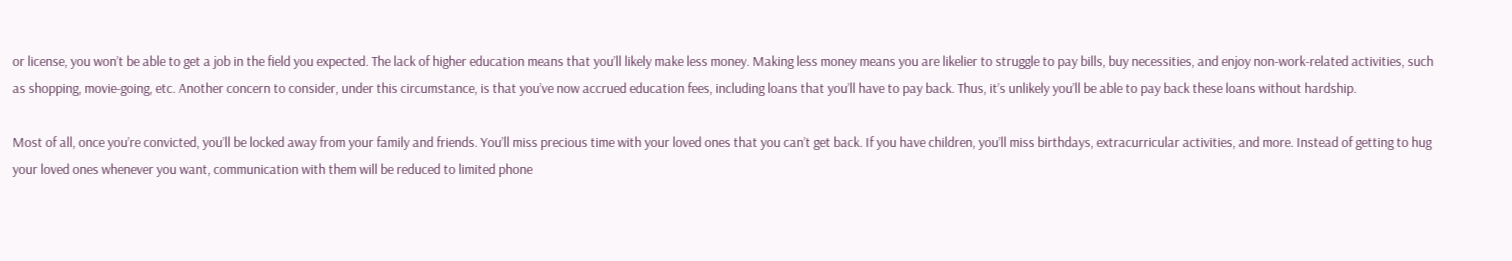or license, you won’t be able to get a job in the field you expected. The lack of higher education means that you’ll likely make less money. Making less money means you are likelier to struggle to pay bills, buy necessities, and enjoy non-work-related activities, such as shopping, movie-going, etc. Another concern to consider, under this circumstance, is that you’ve now accrued education fees, including loans that you’ll have to pay back. Thus, it’s unlikely you’ll be able to pay back these loans without hardship.

Most of all, once you’re convicted, you’ll be locked away from your family and friends. You’ll miss precious time with your loved ones that you can’t get back. If you have children, you’ll miss birthdays, extracurricular activities, and more. Instead of getting to hug your loved ones whenever you want, communication with them will be reduced to limited phone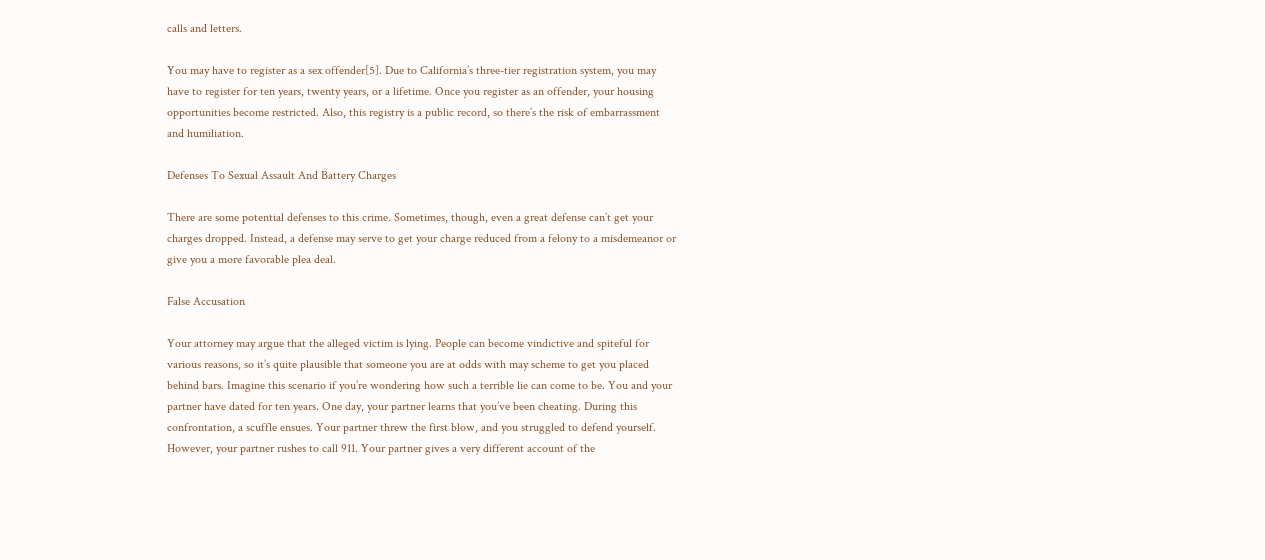calls and letters.

You may have to register as a sex offender[5]. Due to California’s three-tier registration system, you may have to register for ten years, twenty years, or a lifetime. Once you register as an offender, your housing opportunities become restricted. Also, this registry is a public record, so there’s the risk of embarrassment and humiliation.

Defenses To Sexual Assault And Battery Charges

There are some potential defenses to this crime. Sometimes, though, even a great defense can’t get your charges dropped. Instead, a defense may serve to get your charge reduced from a felony to a misdemeanor or give you a more favorable plea deal.

False Accusation

Your attorney may argue that the alleged victim is lying. People can become vindictive and spiteful for various reasons, so it’s quite plausible that someone you are at odds with may scheme to get you placed behind bars. Imagine this scenario if you’re wondering how such a terrible lie can come to be. You and your partner have dated for ten years. One day, your partner learns that you’ve been cheating. During this confrontation, a scuffle ensues. Your partner threw the first blow, and you struggled to defend yourself. However, your partner rushes to call 911. Your partner gives a very different account of the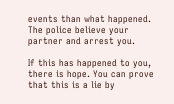events than what happened. The police believe your partner and arrest you.

If this has happened to you, there is hope. You can prove that this is a lie by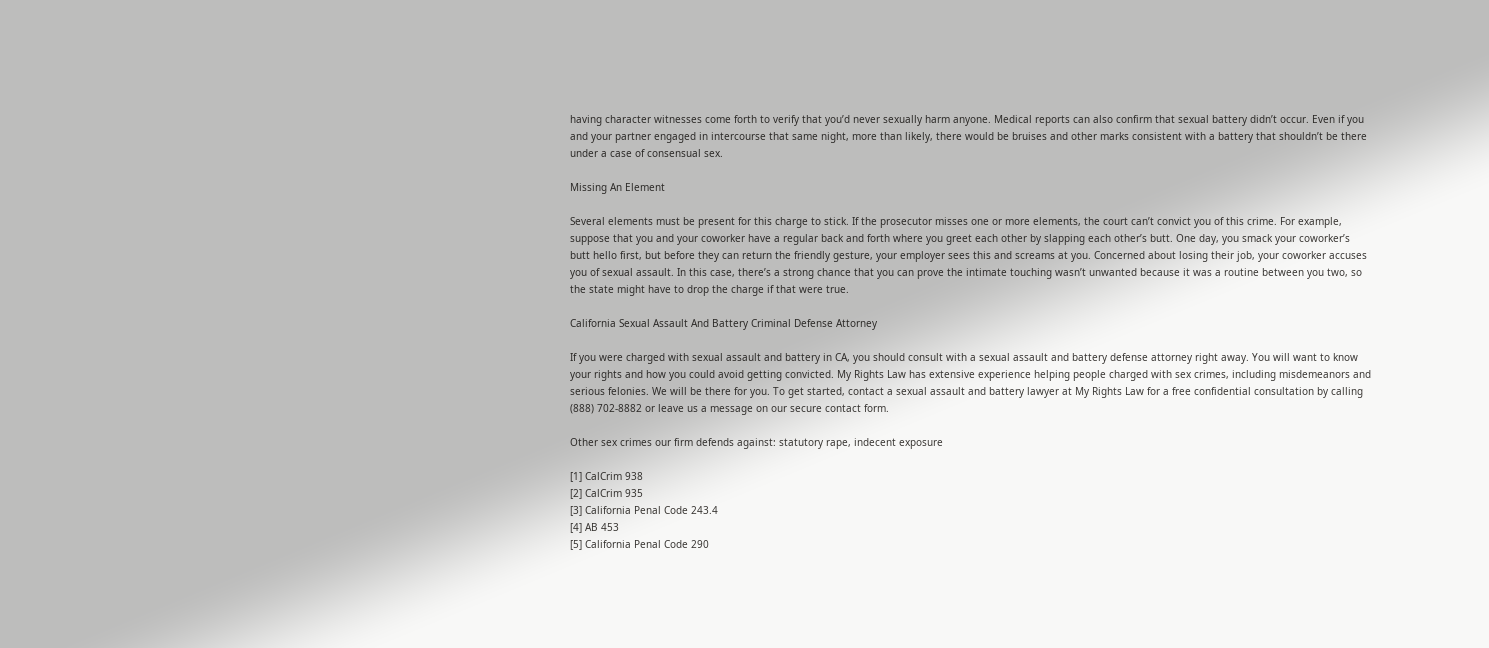having character witnesses come forth to verify that you’d never sexually harm anyone. Medical reports can also confirm that sexual battery didn’t occur. Even if you and your partner engaged in intercourse that same night, more than likely, there would be bruises and other marks consistent with a battery that shouldn’t be there under a case of consensual sex.

Missing An Element

Several elements must be present for this charge to stick. If the prosecutor misses one or more elements, the court can’t convict you of this crime. For example, suppose that you and your coworker have a regular back and forth where you greet each other by slapping each other’s butt. One day, you smack your coworker’s butt hello first, but before they can return the friendly gesture, your employer sees this and screams at you. Concerned about losing their job, your coworker accuses you of sexual assault. In this case, there’s a strong chance that you can prove the intimate touching wasn’t unwanted because it was a routine between you two, so the state might have to drop the charge if that were true.

California Sexual Assault And Battery Criminal Defense Attorney

If you were charged with sexual assault and battery in CA, you should consult with a sexual assault and battery defense attorney right away. You will want to know your rights and how you could avoid getting convicted. My Rights Law has extensive experience helping people charged with sex crimes, including misdemeanors and serious felonies. We will be there for you. To get started, contact a sexual assault and battery lawyer at My Rights Law for a free confidential consultation by calling (888) 702-8882 or leave us a message on our secure contact form.

Other sex crimes our firm defends against: statutory rape, indecent exposure

[1] CalCrim 938
[2] CalCrim 935
[3] California Penal Code 243.4
[4] AB 453
[5] California Penal Code 290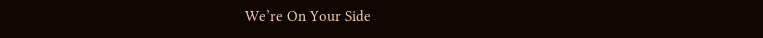We’re On Your Side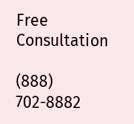Free Consultation

(888) 702-8882